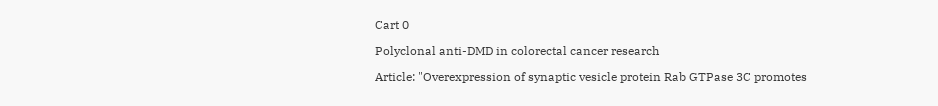Cart 0

Polyclonal anti-DMD in colorectal cancer research

Article: "Overexpression of synaptic vesicle protein Rab GTPase 3C promotes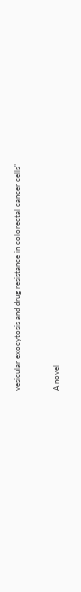vesicular exocytosis and drug resistance in colorectal cancer cells"


A novel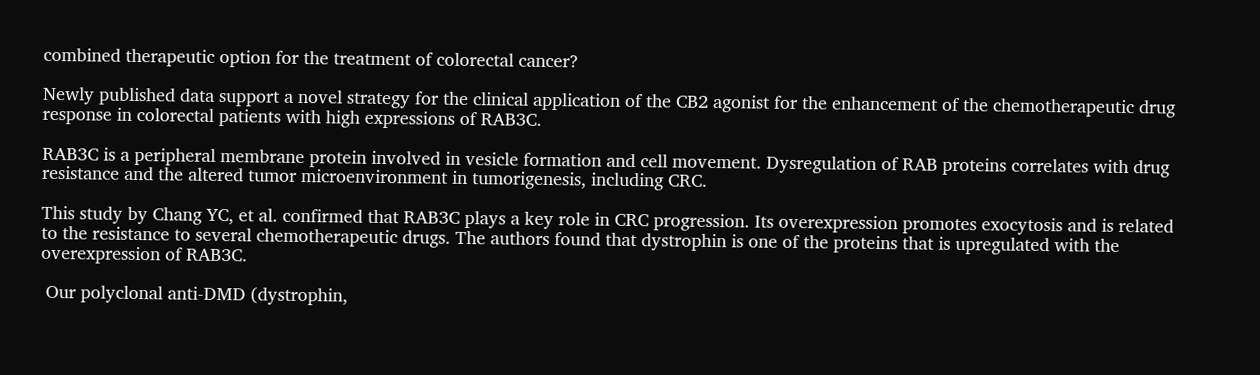combined therapeutic option for the treatment of colorectal cancer?

Newly published data support a novel strategy for the clinical application of the CB2 agonist for the enhancement of the chemotherapeutic drug response in colorectal patients with high expressions of RAB3C.

RAB3C is a peripheral membrane protein involved in vesicle formation and cell movement. Dysregulation of RAB proteins correlates with drug resistance and the altered tumor microenvironment in tumorigenesis, including CRC.

This study by Chang YC, et al. confirmed that RAB3C plays a key role in CRC progression. Its overexpression promotes exocytosis and is related to the resistance to several chemotherapeutic drugs. The authors found that dystrophin is one of the proteins that is upregulated with the overexpression of RAB3C.

 Our polyclonal anti-DMD (dystrophin,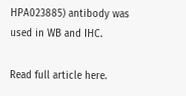HPA023885) antibody was used in WB and IHC.

Read full article here.